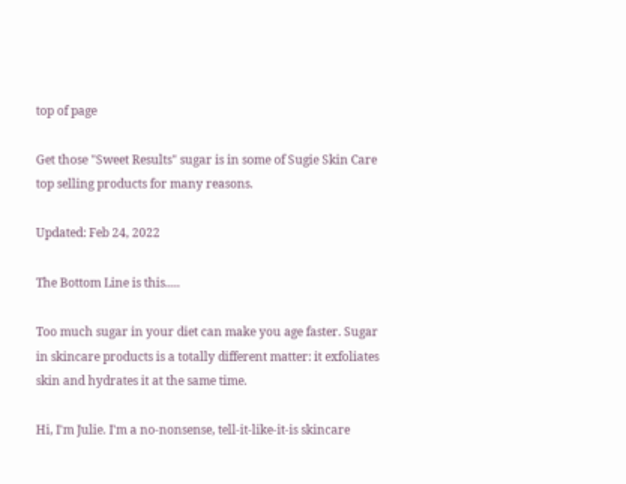top of page

Get those "Sweet Results" sugar is in some of Sugie Skin Care top selling products for many reasons.

Updated: Feb 24, 2022

The Bottom Line is this.....

Too much sugar in your diet can make you age faster. Sugar in skincare products is a totally different matter: it exfoliates skin and hydrates it at the same time.

Hi, I'm Julie. I'm a no-nonsense, tell-it-like-it-is skincare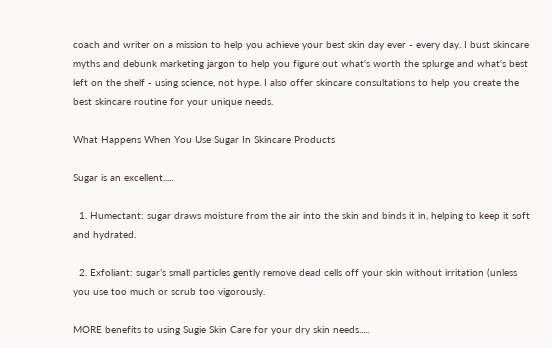coach and writer on a mission to help you achieve your best skin day ever - every day. I bust skincare myths and debunk marketing jargon to help you figure out what's worth the splurge and what's best left on the shelf - using science, not hype. I also offer skincare consultations to help you create the best skincare routine for your unique needs.

What Happens When You Use Sugar In Skincare Products

Sugar is an excellent.....

  1. Humectant: sugar draws moisture from the air into the skin and binds it in, helping to keep it soft and hydrated.

  2. Exfoliant: sugar’s small particles gently remove dead cells off your skin without irritation (unless you use too much or scrub too vigorously.

MORE benefits to using Sugie Skin Care for your dry skin needs.....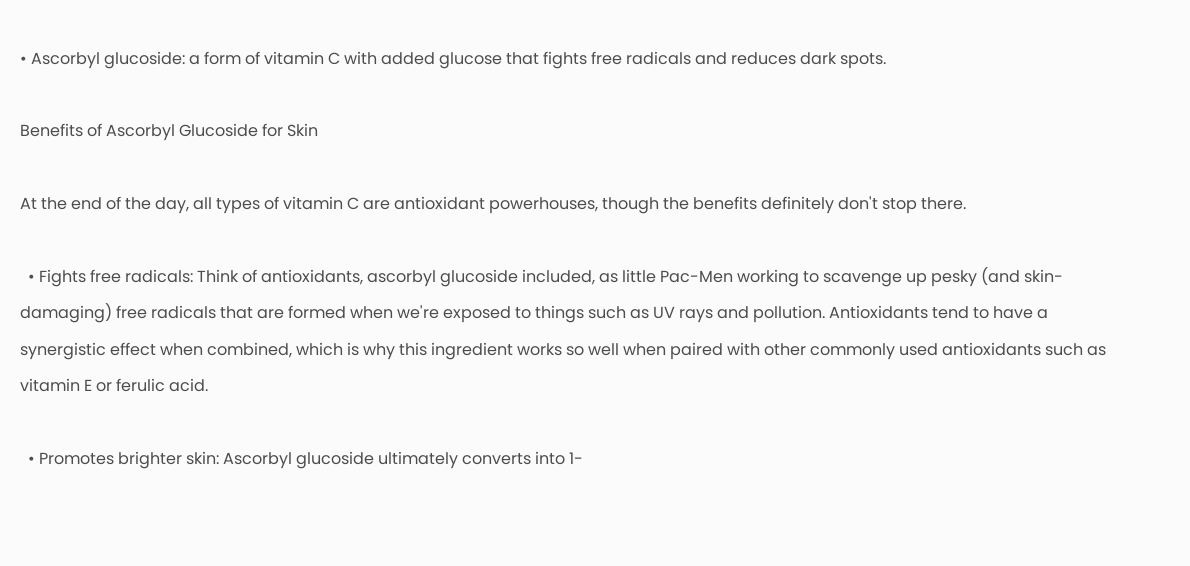• Ascorbyl glucoside: a form of vitamin C with added glucose that fights free radicals and reduces dark spots.

Benefits of Ascorbyl Glucoside for Skin

At the end of the day, all types of vitamin C are antioxidant powerhouses, though the benefits definitely don't stop there.

  • Fights free radicals: Think of antioxidants, ascorbyl glucoside included, as little Pac-Men working to scavenge up pesky (and skin-damaging) free radicals that are formed when we're exposed to things such as UV rays and pollution. Antioxidants tend to have a synergistic effect when combined, which is why this ingredient works so well when paired with other commonly used antioxidants such as vitamin E or ferulic acid.

  • Promotes brighter skin: Ascorbyl glucoside ultimately converts into 1-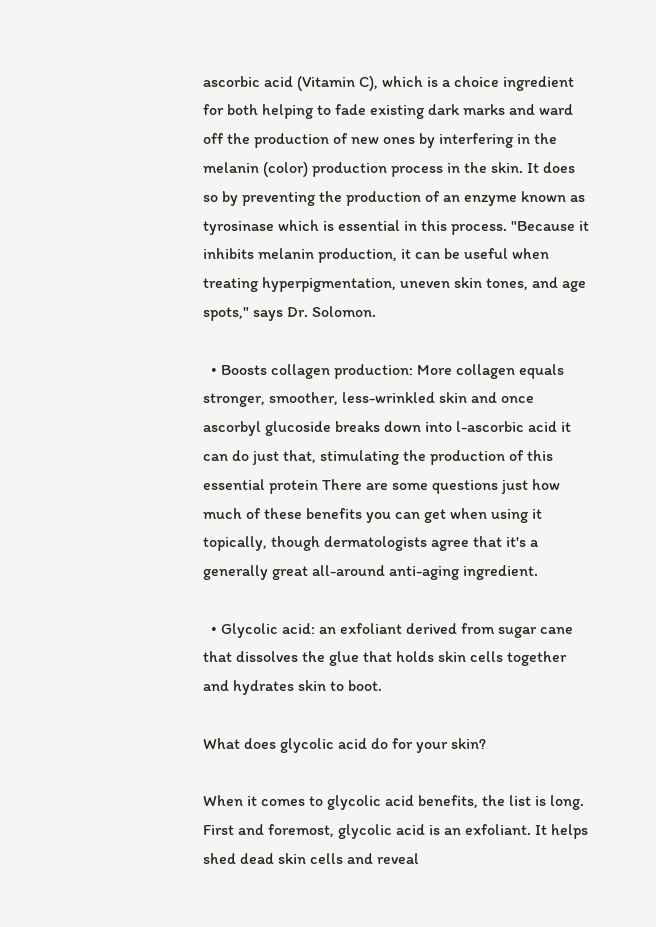ascorbic acid (Vitamin C), which is a choice ingredient for both helping to fade existing dark marks and ward off the production of new ones by interfering in the melanin (color) production process in the skin. It does so by preventing the production of an enzyme known as tyrosinase which is essential in this process. "Because it inhibits melanin production, it can be useful when treating hyperpigmentation, uneven skin tones, and age spots," says Dr. Solomon.

  • Boosts collagen production: More collagen equals stronger, smoother, less-wrinkled skin and once ascorbyl glucoside breaks down into l-ascorbic acid it can do just that, stimulating the production of this essential protein There are some questions just how much of these benefits you can get when using it topically, though dermatologists agree that it's a generally great all-around anti-aging ingredient.

  • Glycolic acid: an exfoliant derived from sugar cane that dissolves the glue that holds skin cells together and hydrates skin to boot.

What does glycolic acid do for your skin?

When it comes to glycolic acid benefits, the list is long. First and foremost, glycolic acid is an exfoliant. It helps shed dead skin cells and reveal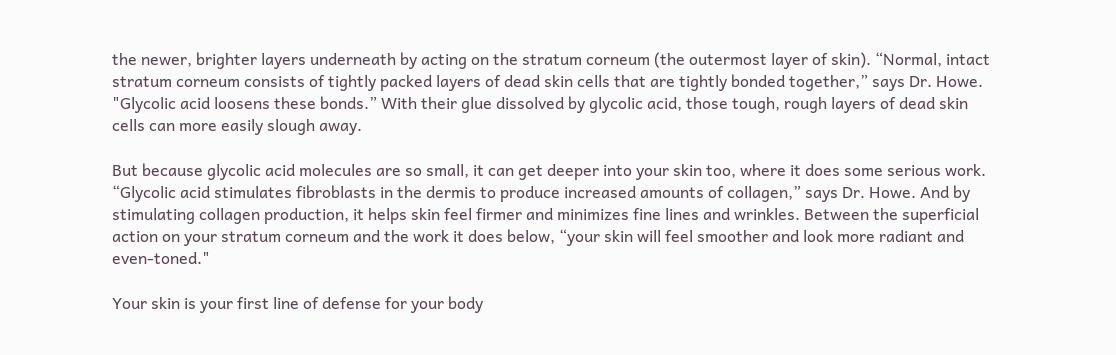the newer, brighter layers underneath by acting on the stratum corneum (the outermost layer of skin). “Normal, intact stratum corneum consists of tightly packed layers of dead skin cells that are tightly bonded together,” says Dr. Howe. "Glycolic acid loosens these bonds.” With their glue dissolved by glycolic acid, those tough, rough layers of dead skin cells can more easily slough away.

But because glycolic acid molecules are so small, it can get deeper into your skin too, where it does some serious work. “Glycolic acid stimulates fibroblasts in the dermis to produce increased amounts of collagen,” says Dr. Howe. And by stimulating collagen production, it helps skin feel firmer and minimizes fine lines and wrinkles. Between the superficial action on your stratum corneum and the work it does below, “your skin will feel smoother and look more radiant and even-toned."

Your skin is your first line of defense for your body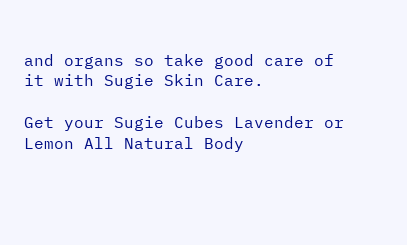and organs so take good care of it with Sugie Skin Care.

Get your Sugie Cubes Lavender or Lemon All Natural Body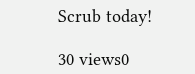Scrub today!

30 views0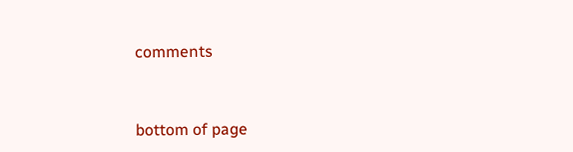comments


bottom of page